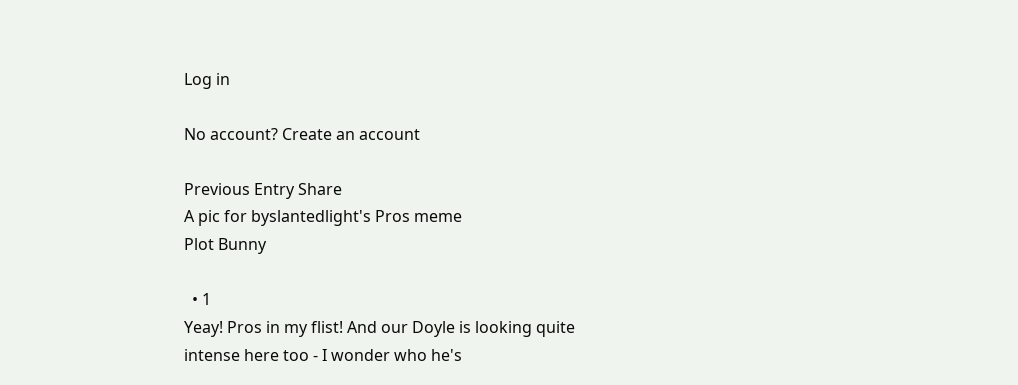Log in

No account? Create an account

Previous Entry Share
A pic for byslantedlight's Pros meme
Plot Bunny

  • 1
Yeay! Pros in my flist! And our Doyle is looking quite intense here too - I wonder who he's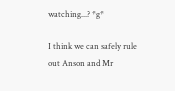watching...? *g*

I think we can safely rule out Anson and Mr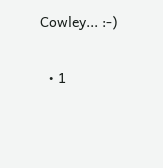Cowley... :-)

  • 1